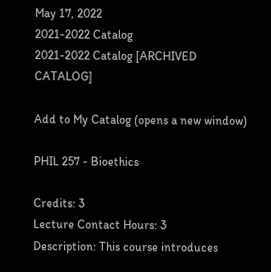May 17, 2022
2021-2022 Catalog
2021-2022 Catalog [ARCHIVED CATALOG]

Add to My Catalog (opens a new window)

PHIL 257 - Bioethics

Credits: 3
Lecture Contact Hours: 3
Description: This course introduces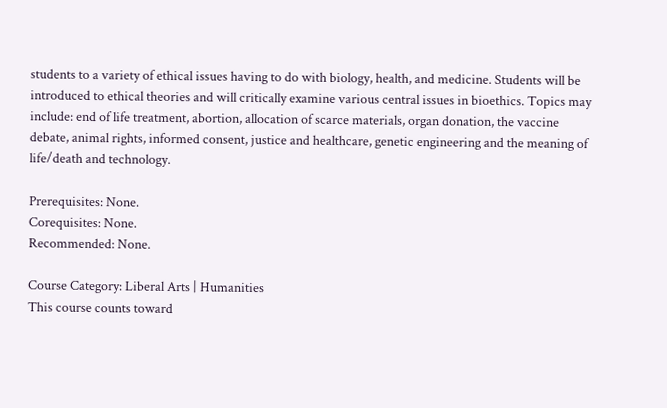students to a variety of ethical issues having to do with biology, health, and medicine. Students will be introduced to ethical theories and will critically examine various central issues in bioethics. Topics may include: end of life treatment, abortion, allocation of scarce materials, organ donation, the vaccine debate, animal rights, informed consent, justice and healthcare, genetic engineering and the meaning of life/death and technology.

Prerequisites: None.
Corequisites: None.
Recommended: None.

Course Category: Liberal Arts | Humanities
This course counts toward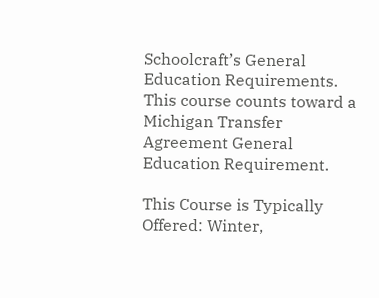Schoolcraft’s General Education Requirements.
This course counts toward a Michigan Transfer Agreement General Education Requirement.

This Course is Typically Offered: Winter,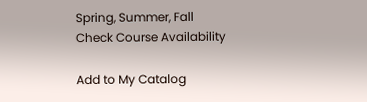Spring, Summer, Fall
Check Course Availability

Add to My Catalog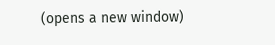(opens a new window)